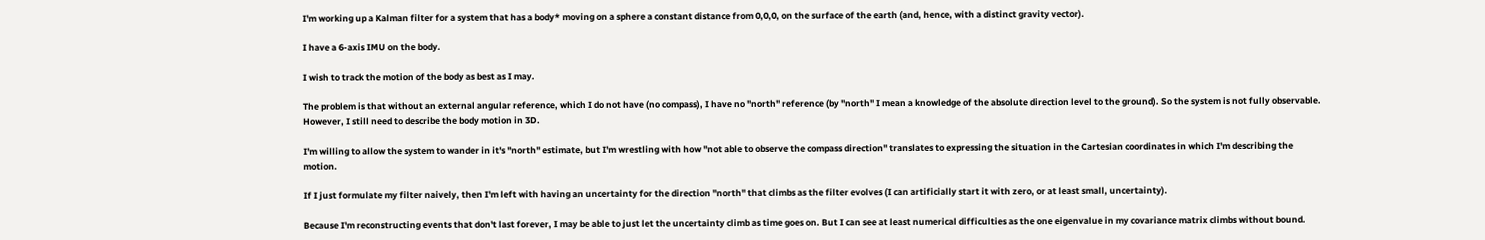I'm working up a Kalman filter for a system that has a body* moving on a sphere a constant distance from 0,0,0, on the surface of the earth (and, hence, with a distinct gravity vector).

I have a 6-axis IMU on the body.

I wish to track the motion of the body as best as I may.

The problem is that without an external angular reference, which I do not have (no compass), I have no "north" reference (by "north" I mean a knowledge of the absolute direction level to the ground). So the system is not fully observable. However, I still need to describe the body motion in 3D.

I'm willing to allow the system to wander in it's "north" estimate, but I'm wrestling with how "not able to observe the compass direction" translates to expressing the situation in the Cartesian coordinates in which I'm describing the motion.

If I just formulate my filter naively, then I'm left with having an uncertainty for the direction "north" that climbs as the filter evolves (I can artificially start it with zero, or at least small, uncertainty).

Because I'm reconstructing events that don't last forever, I may be able to just let the uncertainty climb as time goes on. But I can see at least numerical difficulties as the one eigenvalue in my covariance matrix climbs without bound.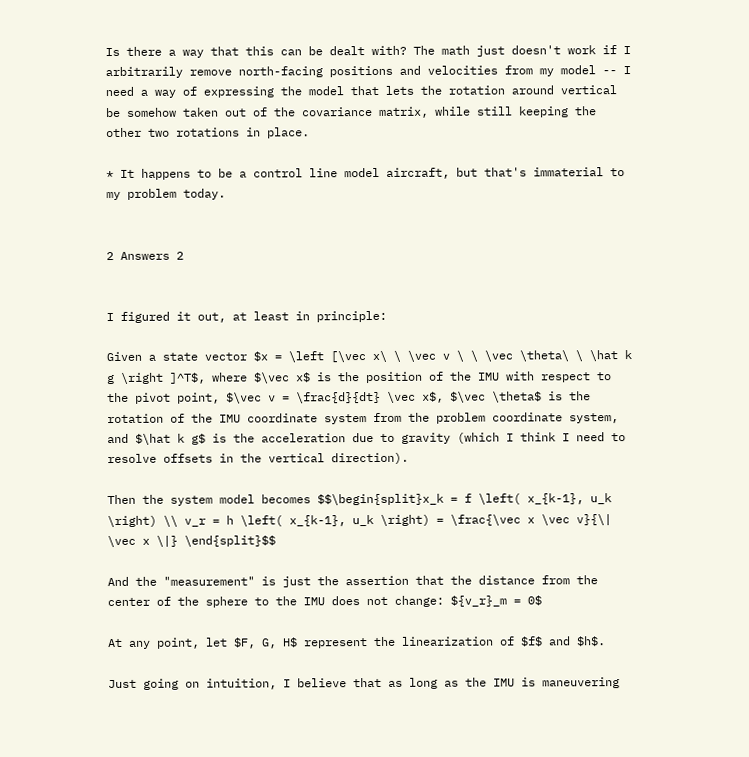Is there a way that this can be dealt with? The math just doesn't work if I arbitrarily remove north-facing positions and velocities from my model -- I need a way of expressing the model that lets the rotation around vertical be somehow taken out of the covariance matrix, while still keeping the other two rotations in place.

* It happens to be a control line model aircraft, but that's immaterial to my problem today.


2 Answers 2


I figured it out, at least in principle:

Given a state vector $x = \left [\vec x\ \ \vec v \ \ \vec \theta\ \ \hat k g \right ]^T$, where $\vec x$ is the position of the IMU with respect to the pivot point, $\vec v = \frac{d}{dt} \vec x$, $\vec \theta$ is the rotation of the IMU coordinate system from the problem coordinate system, and $\hat k g$ is the acceleration due to gravity (which I think I need to resolve offsets in the vertical direction).

Then the system model becomes $$\begin{split}x_k = f \left( x_{k-1}, u_k \right) \\ v_r = h \left( x_{k-1}, u_k \right) = \frac{\vec x \vec v}{\| \vec x \|} \end{split}$$

And the "measurement" is just the assertion that the distance from the center of the sphere to the IMU does not change: ${v_r}_m = 0$

At any point, let $F, G, H$ represent the linearization of $f$ and $h$.

Just going on intuition, I believe that as long as the IMU is maneuvering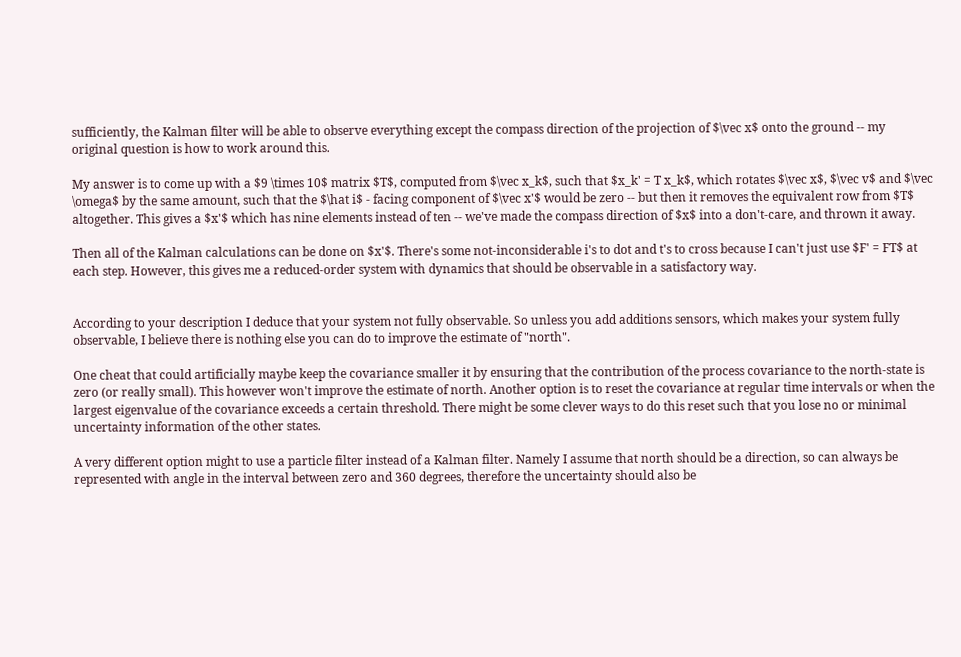sufficiently, the Kalman filter will be able to observe everything except the compass direction of the projection of $\vec x$ onto the ground -- my original question is how to work around this.

My answer is to come up with a $9 \times 10$ matrix $T$, computed from $\vec x_k$, such that $x_k' = T x_k$, which rotates $\vec x$, $\vec v$ and $\vec \omega$ by the same amount, such that the $\hat i$ - facing component of $\vec x'$ would be zero -- but then it removes the equivalent row from $T$ altogether. This gives a $x'$ which has nine elements instead of ten -- we've made the compass direction of $x$ into a don't-care, and thrown it away.

Then all of the Kalman calculations can be done on $x'$. There's some not-inconsiderable i's to dot and t's to cross because I can't just use $F' = FT$ at each step. However, this gives me a reduced-order system with dynamics that should be observable in a satisfactory way.


According to your description I deduce that your system not fully observable. So unless you add additions sensors, which makes your system fully observable, I believe there is nothing else you can do to improve the estimate of "north".

One cheat that could artificially maybe keep the covariance smaller it by ensuring that the contribution of the process covariance to the north-state is zero (or really small). This however won't improve the estimate of north. Another option is to reset the covariance at regular time intervals or when the largest eigenvalue of the covariance exceeds a certain threshold. There might be some clever ways to do this reset such that you lose no or minimal uncertainty information of the other states.

A very different option might to use a particle filter instead of a Kalman filter. Namely I assume that north should be a direction, so can always be represented with angle in the interval between zero and 360 degrees, therefore the uncertainty should also be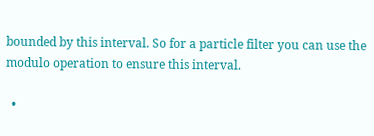bounded by this interval. So for a particle filter you can use the modulo operation to ensure this interval.

  •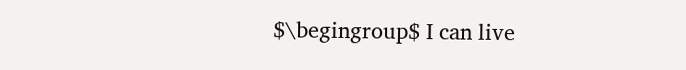$\begingroup$ I can live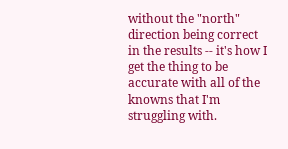without the "north" direction being correct in the results -- it's how I get the thing to be accurate with all of the knowns that I'm struggling with.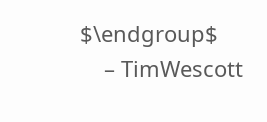$\endgroup$
    – TimWescott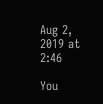Aug 2, 2019 at 2:46

You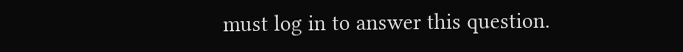must log in to answer this question.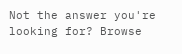Not the answer you're looking for? Browse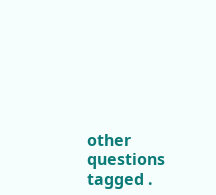other questions tagged .